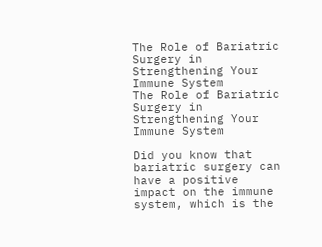The Role of Bariatric Surgery in Strengthening Your Immune System
The Role of Bariatric Surgery in Strengthening Your Immune System

Did you know that bariatric surgery can have a positive impact on the immune system, which is the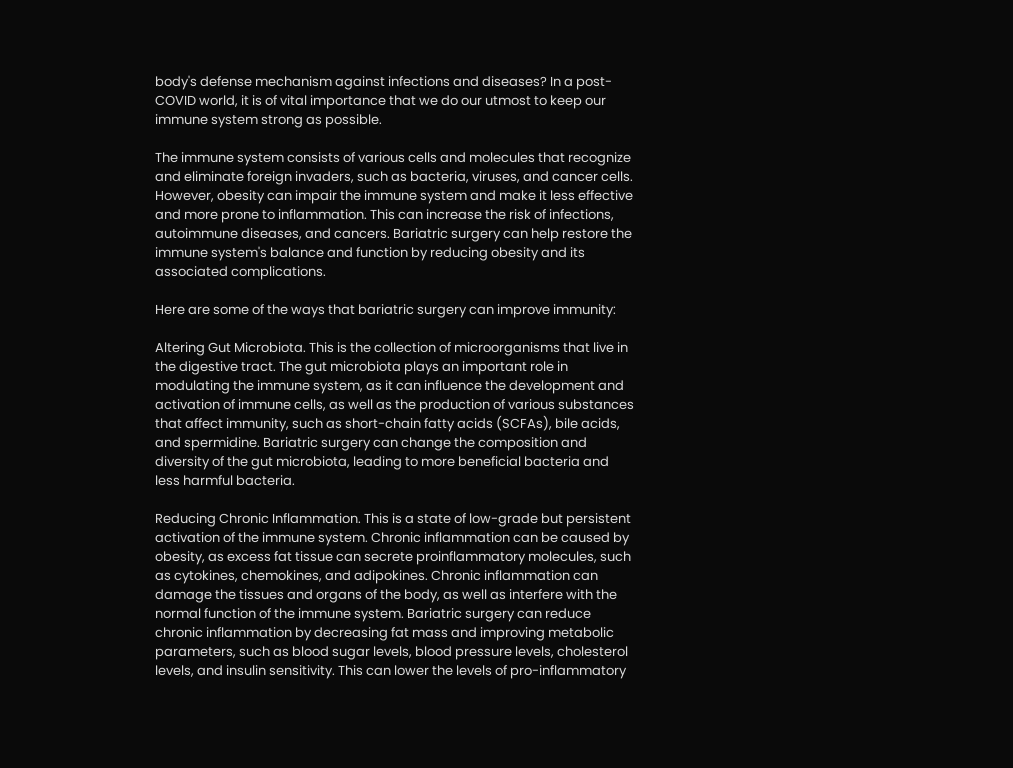body's defense mechanism against infections and diseases? In a post-COVID world, it is of vital importance that we do our utmost to keep our immune system strong as possible.

The immune system consists of various cells and molecules that recognize and eliminate foreign invaders, such as bacteria, viruses, and cancer cells. However, obesity can impair the immune system and make it less effective and more prone to inflammation. This can increase the risk of infections, autoimmune diseases, and cancers. Bariatric surgery can help restore the immune system's balance and function by reducing obesity and its associated complications.

Here are some of the ways that bariatric surgery can improve immunity:

Altering Gut Microbiota. This is the collection of microorganisms that live in the digestive tract. The gut microbiota plays an important role in modulating the immune system, as it can influence the development and activation of immune cells, as well as the production of various substances that affect immunity, such as short-chain fatty acids (SCFAs), bile acids, and spermidine. Bariatric surgery can change the composition and diversity of the gut microbiota, leading to more beneficial bacteria and less harmful bacteria.

Reducing Chronic Inflammation. This is a state of low-grade but persistent activation of the immune system. Chronic inflammation can be caused by obesity, as excess fat tissue can secrete proinflammatory molecules, such as cytokines, chemokines, and adipokines. Chronic inflammation can damage the tissues and organs of the body, as well as interfere with the normal function of the immune system. Bariatric surgery can reduce chronic inflammation by decreasing fat mass and improving metabolic parameters, such as blood sugar levels, blood pressure levels, cholesterol levels, and insulin sensitivity. This can lower the levels of pro-inflammatory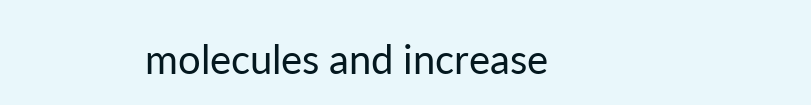molecules and increase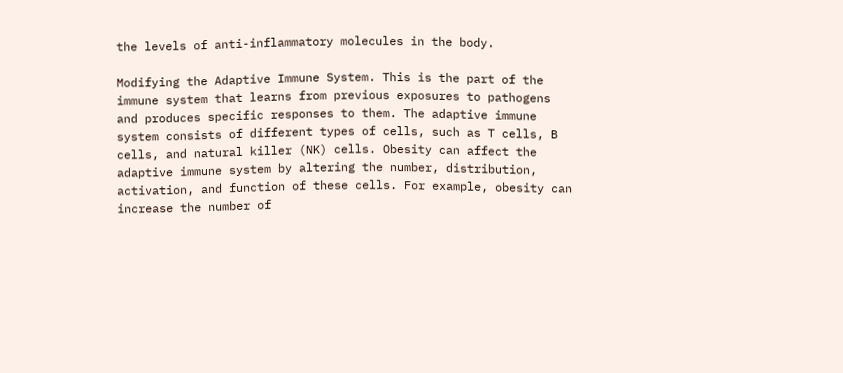the levels of anti-inflammatory molecules in the body.

Modifying the Adaptive Immune System. This is the part of the immune system that learns from previous exposures to pathogens and produces specific responses to them. The adaptive immune system consists of different types of cells, such as T cells, B cells, and natural killer (NK) cells. Obesity can affect the adaptive immune system by altering the number, distribution, activation, and function of these cells. For example, obesity can increase the number of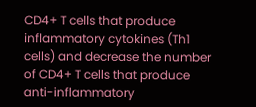CD4+ T cells that produce inflammatory cytokines (Th1 cells) and decrease the number of CD4+ T cells that produce anti-inflammatory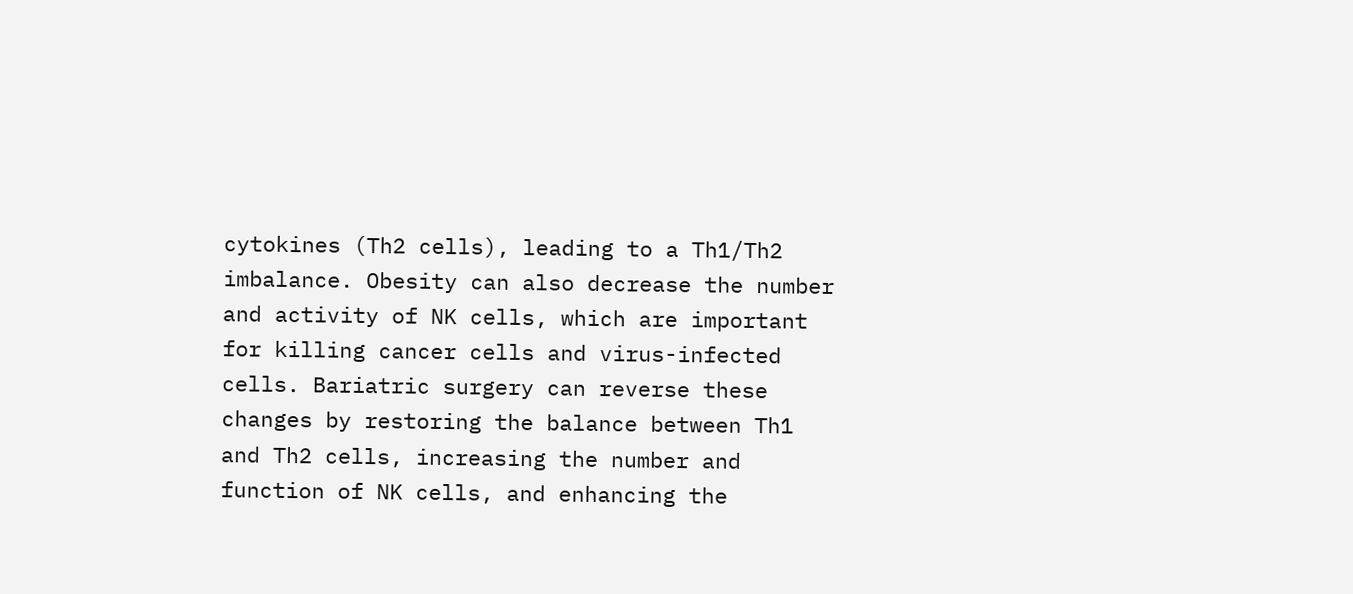cytokines (Th2 cells), leading to a Th1/Th2 imbalance. Obesity can also decrease the number and activity of NK cells, which are important for killing cancer cells and virus-infected cells. Bariatric surgery can reverse these changes by restoring the balance between Th1 and Th2 cells, increasing the number and function of NK cells, and enhancing the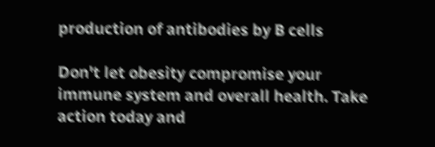production of antibodies by B cells

Don't let obesity compromise your immune system and overall health. Take action today and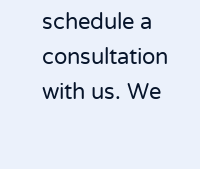schedule a consultation with us. We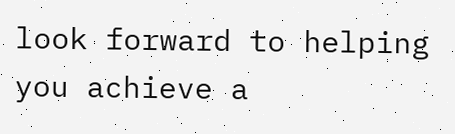look forward to helping you achieve a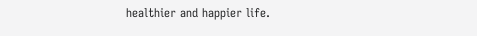healthier and happier life.